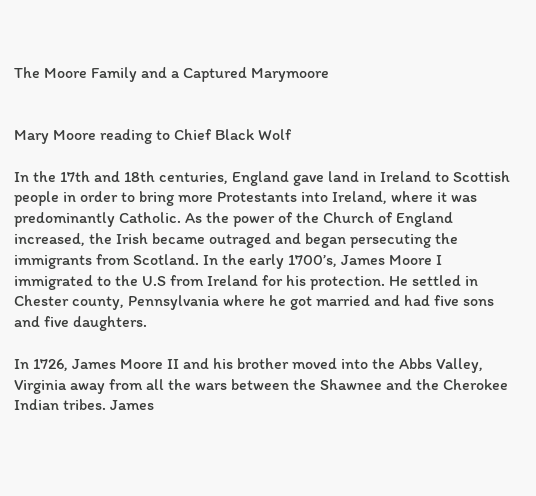The Moore Family and a Captured Marymoore


Mary Moore reading to Chief Black Wolf

In the 17th and 18th centuries, England gave land in Ireland to Scottish people in order to bring more Protestants into Ireland, where it was predominantly Catholic. As the power of the Church of England increased, the Irish became outraged and began persecuting the immigrants from Scotland. In the early 1700’s, James Moore I immigrated to the U.S from Ireland for his protection. He settled in Chester county, Pennsylvania where he got married and had five sons and five daughters.

In 1726, James Moore II and his brother moved into the Abbs Valley, Virginia away from all the wars between the Shawnee and the Cherokee Indian tribes. James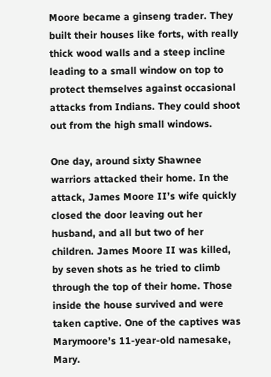Moore became a ginseng trader. They built their houses like forts, with really thick wood walls and a steep incline leading to a small window on top to protect themselves against occasional attacks from Indians. They could shoot out from the high small windows.

One day, around sixty Shawnee warriors attacked their home. In the attack, James Moore II’s wife quickly closed the door leaving out her husband, and all but two of her children. James Moore II was killed, by seven shots as he tried to climb through the top of their home. Those inside the house survived and were taken captive. One of the captives was Marymoore’s 11-year-old namesake, Mary.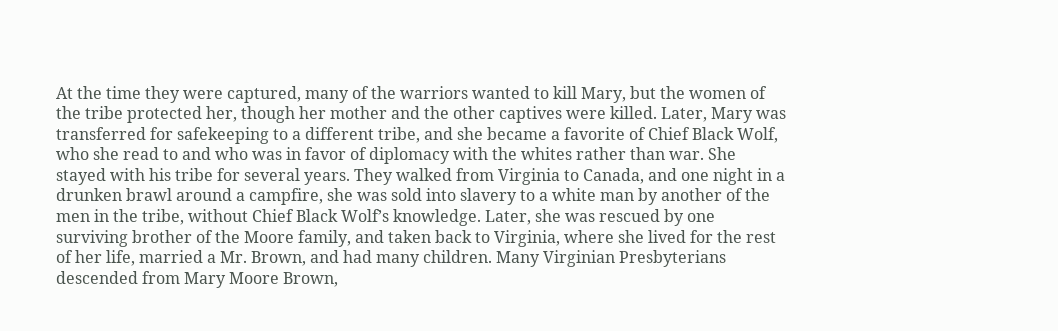At the time they were captured, many of the warriors wanted to kill Mary, but the women of the tribe protected her, though her mother and the other captives were killed. Later, Mary was transferred for safekeeping to a different tribe, and she became a favorite of Chief Black Wolf, who she read to and who was in favor of diplomacy with the whites rather than war. She stayed with his tribe for several years. They walked from Virginia to Canada, and one night in a drunken brawl around a campfire, she was sold into slavery to a white man by another of the men in the tribe, without Chief Black Wolf’s knowledge. Later, she was rescued by one surviving brother of the Moore family, and taken back to Virginia, where she lived for the rest of her life, married a Mr. Brown, and had many children. Many Virginian Presbyterians descended from Mary Moore Brown,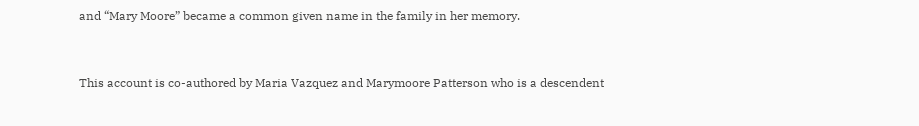and “Mary Moore” became a common given name in the family in her memory.


This account is co-authored by Maria Vazquez and Marymoore Patterson who is a descendent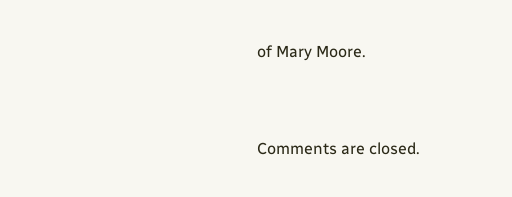of Mary Moore.


Comments are closed.